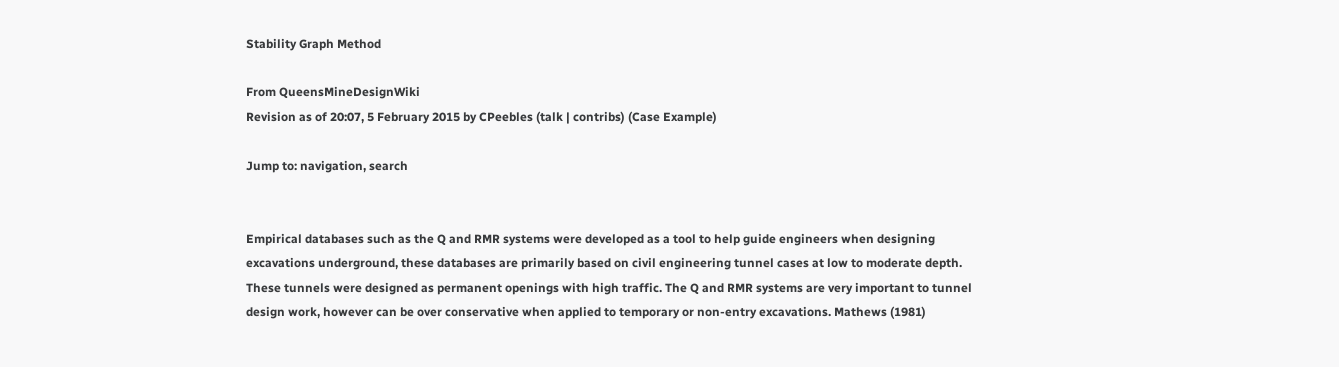Stability Graph Method

From QueensMineDesignWiki
Revision as of 20:07, 5 February 2015 by CPeebles (talk | contribs) (Case Example)

Jump to: navigation, search


Empirical databases such as the Q and RMR systems were developed as a tool to help guide engineers when designing excavations underground, these databases are primarily based on civil engineering tunnel cases at low to moderate depth. These tunnels were designed as permanent openings with high traffic. The Q and RMR systems are very important to tunnel design work, however can be over conservative when applied to temporary or non-entry excavations. Mathews (1981)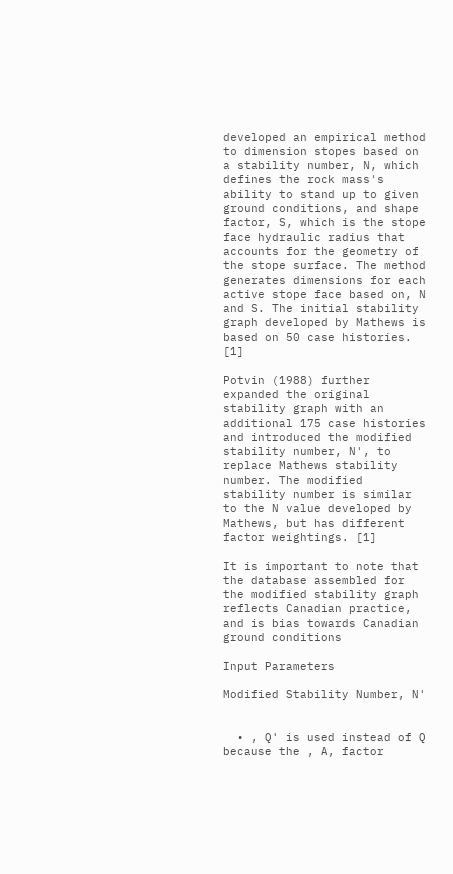developed an empirical method to dimension stopes based on a stability number, N, which defines the rock mass's ability to stand up to given ground conditions, and shape factor, S, which is the stope face hydraulic radius that accounts for the geometry of the stope surface. The method generates dimensions for each active stope face based on, N and S. The initial stability graph developed by Mathews is based on 50 case histories. [1]

Potvin (1988) further expanded the original stability graph with an additional 175 case histories and introduced the modified stability number, N', to replace Mathews stability number. The modified stability number is similar to the N value developed by Mathews, but has different factor weightings. [1]

It is important to note that the database assembled for the modified stability graph reflects Canadian practice, and is bias towards Canadian ground conditions

Input Parameters

Modified Stability Number, N'


  • , Q' is used instead of Q because the , A, factor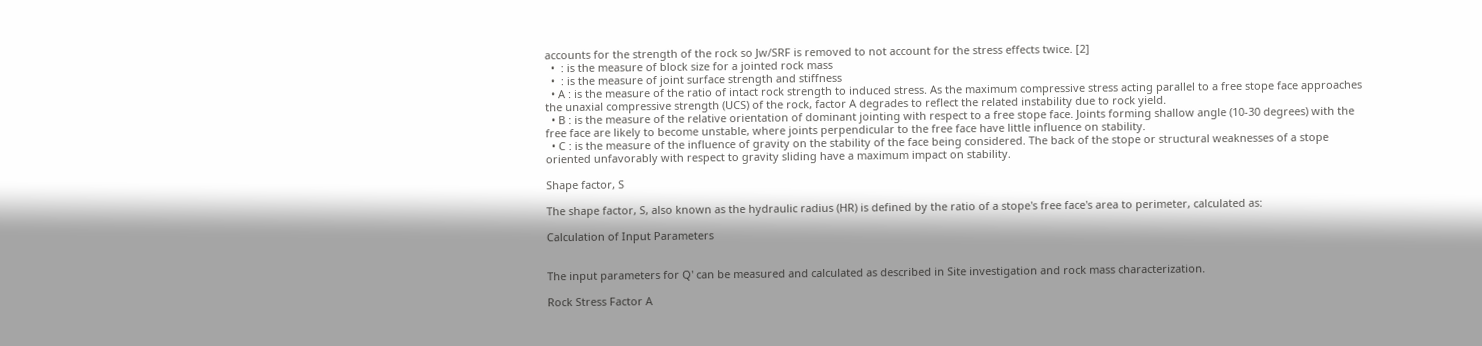accounts for the strength of the rock so Jw/SRF is removed to not account for the stress effects twice. [2]
  •  : is the measure of block size for a jointed rock mass
  •  : is the measure of joint surface strength and stiffness
  • A : is the measure of the ratio of intact rock strength to induced stress. As the maximum compressive stress acting parallel to a free stope face approaches the unaxial compressive strength (UCS) of the rock, factor A degrades to reflect the related instability due to rock yield.
  • B : is the measure of the relative orientation of dominant jointing with respect to a free stope face. Joints forming shallow angle (10-30 degrees) with the free face are likely to become unstable, where joints perpendicular to the free face have little influence on stability.
  • C : is the measure of the influence of gravity on the stability of the face being considered. The back of the stope or structural weaknesses of a stope oriented unfavorably with respect to gravity sliding have a maximum impact on stability.

Shape factor, S

The shape factor, S, also known as the hydraulic radius (HR) is defined by the ratio of a stope's free face's area to perimeter, calculated as:

Calculation of Input Parameters


The input parameters for Q' can be measured and calculated as described in Site investigation and rock mass characterization.

Rock Stress Factor A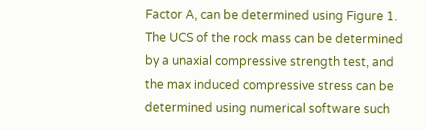Factor A, can be determined using Figure 1. The UCS of the rock mass can be determined by a unaxial compressive strength test, and the max induced compressive stress can be determined using numerical software such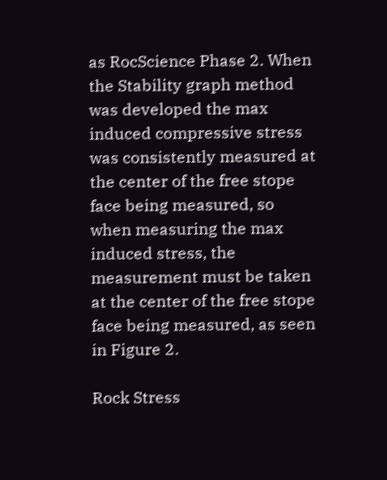as RocScience Phase 2. When the Stability graph method was developed the max induced compressive stress was consistently measured at the center of the free stope face being measured, so when measuring the max induced stress, the measurement must be taken at the center of the free stope face being measured, as seen in Figure 2.

Rock Stress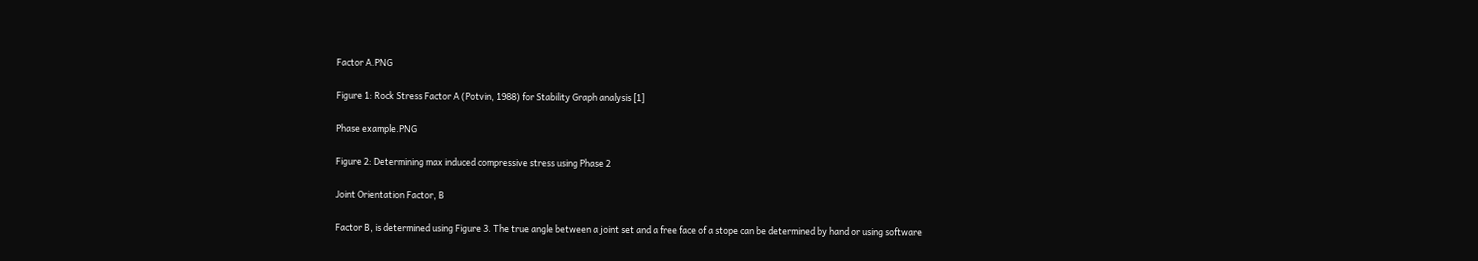Factor A.PNG

Figure 1: Rock Stress Factor A (Potvin, 1988) for Stability Graph analysis [1]

Phase example.PNG

Figure 2: Determining max induced compressive stress using Phase 2

Joint Orientation Factor, B

Factor B, is determined using Figure 3. The true angle between a joint set and a free face of a stope can be determined by hand or using software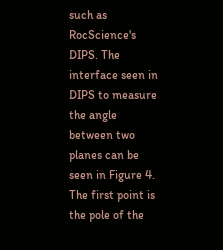such as RocScience's DIPS. The interface seen in DIPS to measure the angle between two planes can be seen in Figure 4. The first point is the pole of the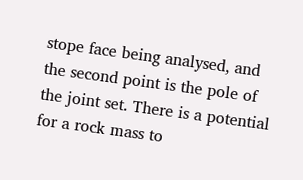stope face being analysed, and the second point is the pole of the joint set. There is a potential for a rock mass to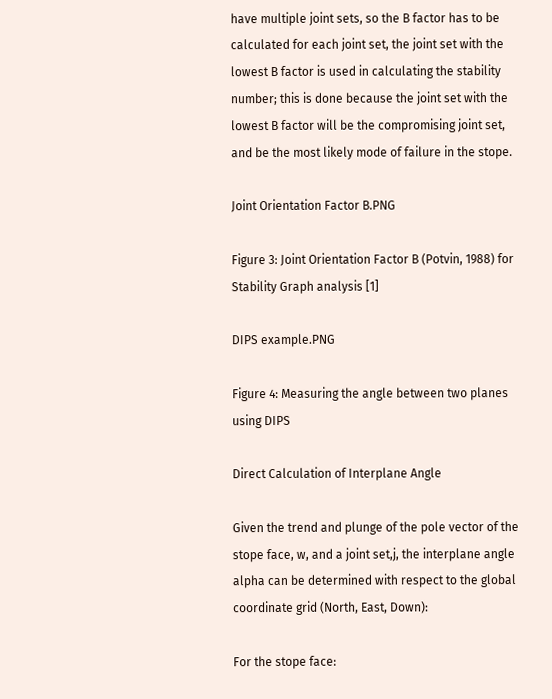have multiple joint sets, so the B factor has to be calculated for each joint set, the joint set with the lowest B factor is used in calculating the stability number; this is done because the joint set with the lowest B factor will be the compromising joint set, and be the most likely mode of failure in the stope.

Joint Orientation Factor B.PNG

Figure 3: Joint Orientation Factor B (Potvin, 1988) for Stability Graph analysis [1]

DIPS example.PNG

Figure 4: Measuring the angle between two planes using DIPS

Direct Calculation of Interplane Angle

Given the trend and plunge of the pole vector of the stope face, w, and a joint set,j, the interplane angle alpha can be determined with respect to the global coordinate grid (North, East, Down):

For the stope face: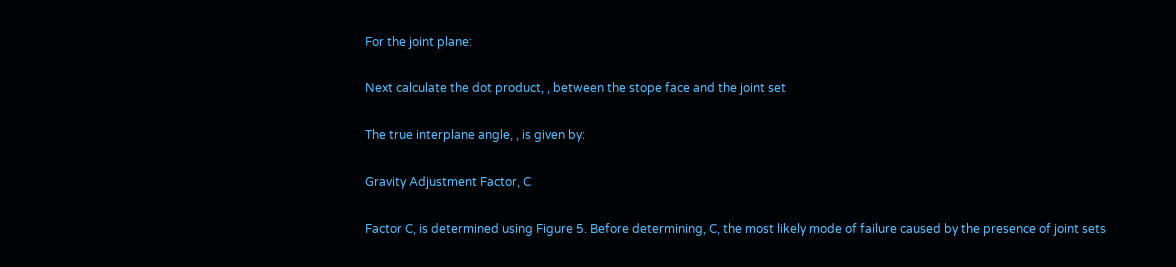For the joint plane:

Next calculate the dot product, , between the stope face and the joint set

The true interplane angle, , is given by:

Gravity Adjustment Factor, C

Factor C, is determined using Figure 5. Before determining, C, the most likely mode of failure caused by the presence of joint sets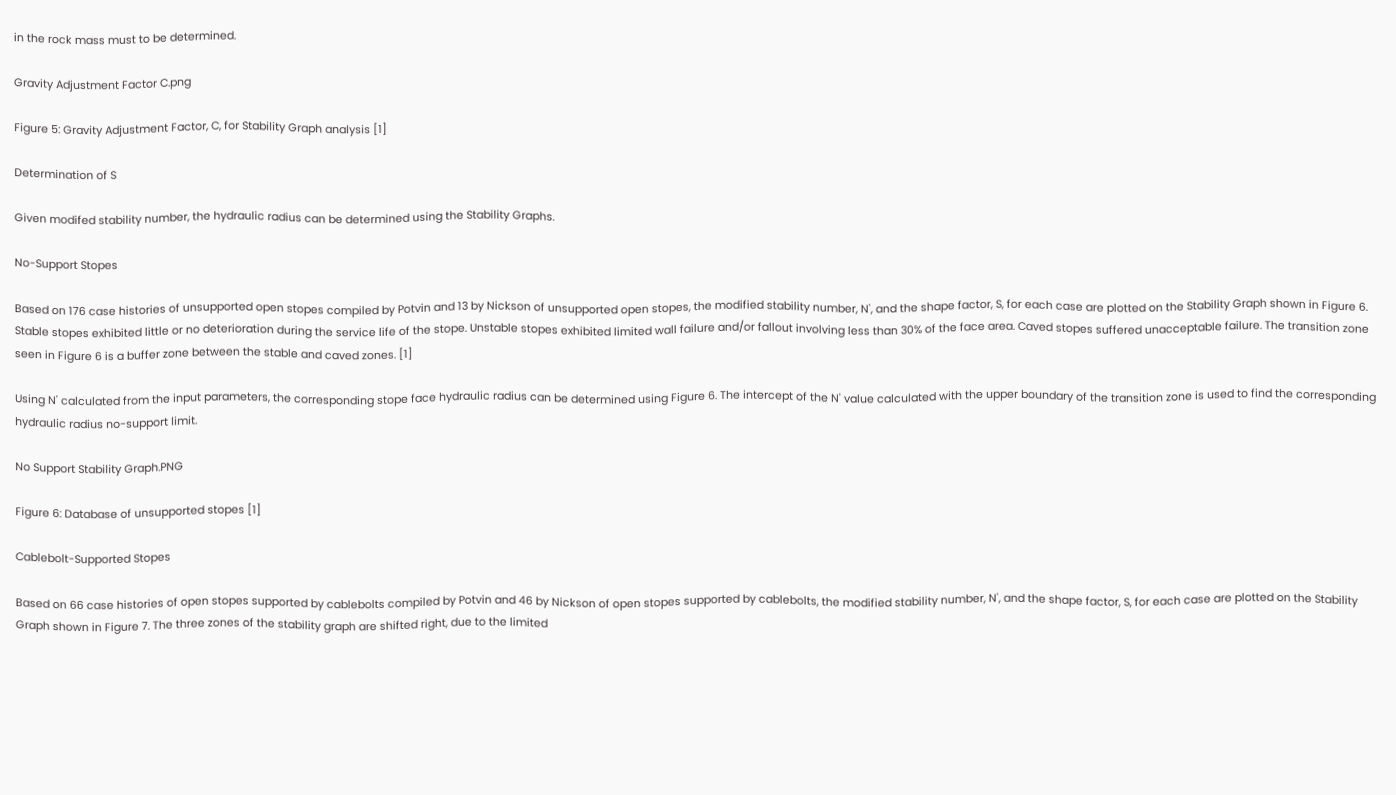in the rock mass must to be determined.

Gravity Adjustment Factor C.png

Figure 5: Gravity Adjustment Factor, C, for Stability Graph analysis [1]

Determination of S

Given modifed stability number, the hydraulic radius can be determined using the Stability Graphs.

No-Support Stopes

Based on 176 case histories of unsupported open stopes compiled by Potvin and 13 by Nickson of unsupported open stopes, the modified stability number, N', and the shape factor, S, for each case are plotted on the Stability Graph shown in Figure 6. Stable stopes exhibited little or no deterioration during the service life of the stope. Unstable stopes exhibited limited wall failure and/or fallout involving less than 30% of the face area. Caved stopes suffered unacceptable failure. The transition zone seen in Figure 6 is a buffer zone between the stable and caved zones. [1]

Using N' calculated from the input parameters, the corresponding stope face hydraulic radius can be determined using Figure 6. The intercept of the N' value calculated with the upper boundary of the transition zone is used to find the corresponding hydraulic radius no-support limit.

No Support Stability Graph.PNG

Figure 6: Database of unsupported stopes [1]

Cablebolt-Supported Stopes

Based on 66 case histories of open stopes supported by cablebolts compiled by Potvin and 46 by Nickson of open stopes supported by cablebolts, the modified stability number, N', and the shape factor, S, for each case are plotted on the Stability Graph shown in Figure 7. The three zones of the stability graph are shifted right, due to the limited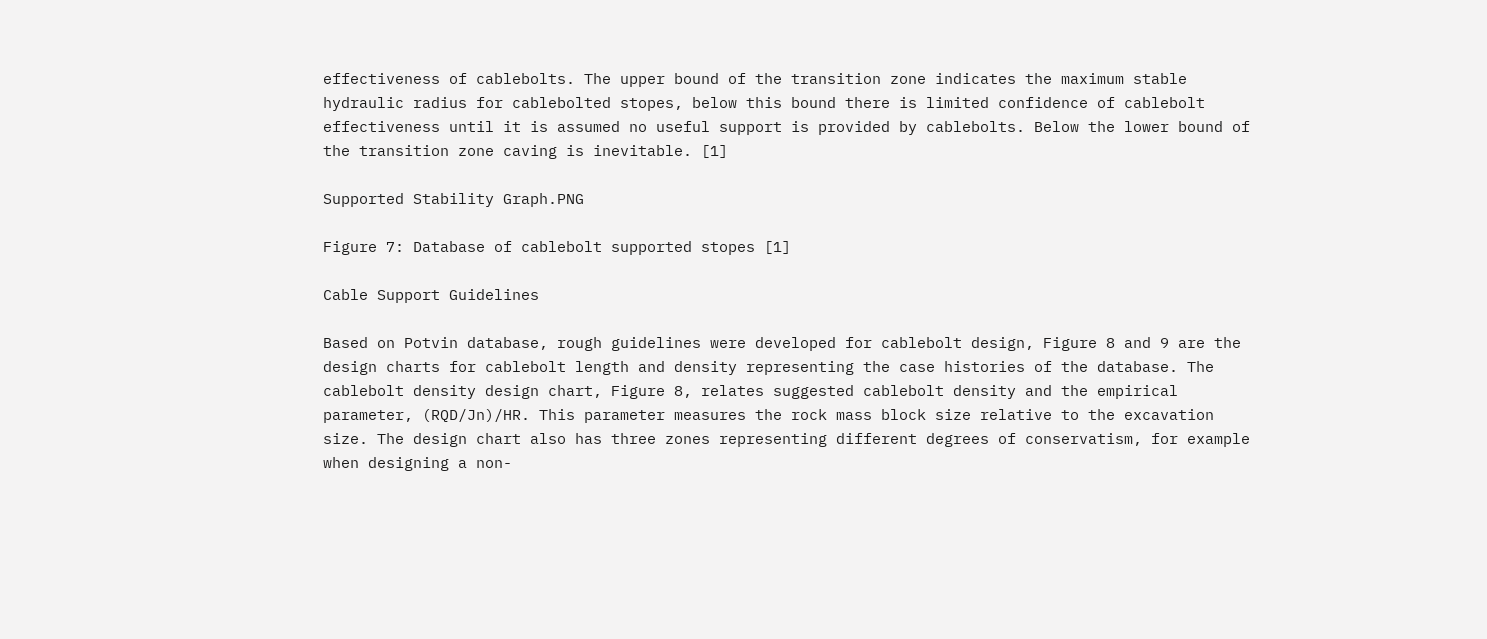effectiveness of cablebolts. The upper bound of the transition zone indicates the maximum stable hydraulic radius for cablebolted stopes, below this bound there is limited confidence of cablebolt effectiveness until it is assumed no useful support is provided by cablebolts. Below the lower bound of the transition zone caving is inevitable. [1]

Supported Stability Graph.PNG

Figure 7: Database of cablebolt supported stopes [1]

Cable Support Guidelines

Based on Potvin database, rough guidelines were developed for cablebolt design, Figure 8 and 9 are the design charts for cablebolt length and density representing the case histories of the database. The cablebolt density design chart, Figure 8, relates suggested cablebolt density and the empirical parameter, (RQD/Jn)/HR. This parameter measures the rock mass block size relative to the excavation size. The design chart also has three zones representing different degrees of conservatism, for example when designing a non-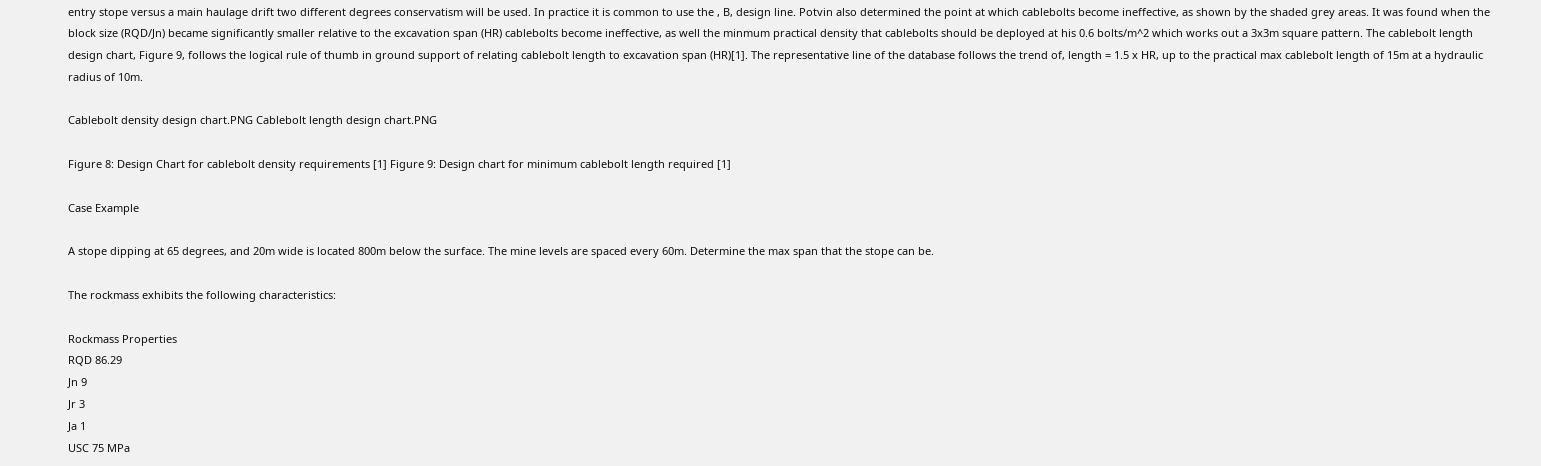entry stope versus a main haulage drift two different degrees conservatism will be used. In practice it is common to use the , B, design line. Potvin also determined the point at which cablebolts become ineffective, as shown by the shaded grey areas. It was found when the block size (RQD/Jn) became significantly smaller relative to the excavation span (HR) cablebolts become ineffective, as well the minmum practical density that cablebolts should be deployed at his 0.6 bolts/m^2 which works out a 3x3m square pattern. The cablebolt length design chart, Figure 9, follows the logical rule of thumb in ground support of relating cablebolt length to excavation span (HR)[1]. The representative line of the database follows the trend of, length = 1.5 x HR, up to the practical max cablebolt length of 15m at a hydraulic radius of 10m.

Cablebolt density design chart.PNG Cablebolt length design chart.PNG

Figure 8: Design Chart for cablebolt density requirements [1] Figure 9: Design chart for minimum cablebolt length required [1]

Case Example

A stope dipping at 65 degrees, and 20m wide is located 800m below the surface. The mine levels are spaced every 60m. Determine the max span that the stope can be.

The rockmass exhibits the following characteristics:

Rockmass Properties
RQD 86.29
Jn 9
Jr 3
Ja 1
USC 75 MPa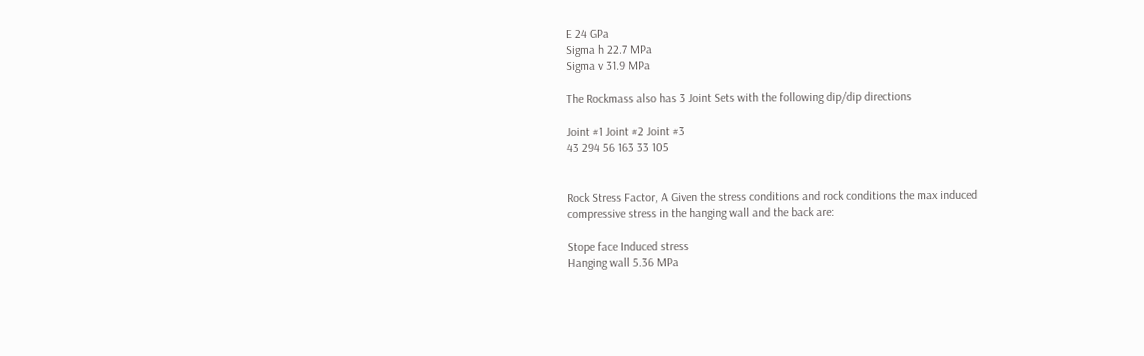E 24 GPa
Sigma h 22.7 MPa
Sigma v 31.9 MPa

The Rockmass also has 3 Joint Sets with the following dip/dip directions

Joint #1 Joint #2 Joint #3
43 294 56 163 33 105


Rock Stress Factor, A Given the stress conditions and rock conditions the max induced compressive stress in the hanging wall and the back are:

Stope face Induced stress
Hanging wall 5.36 MPa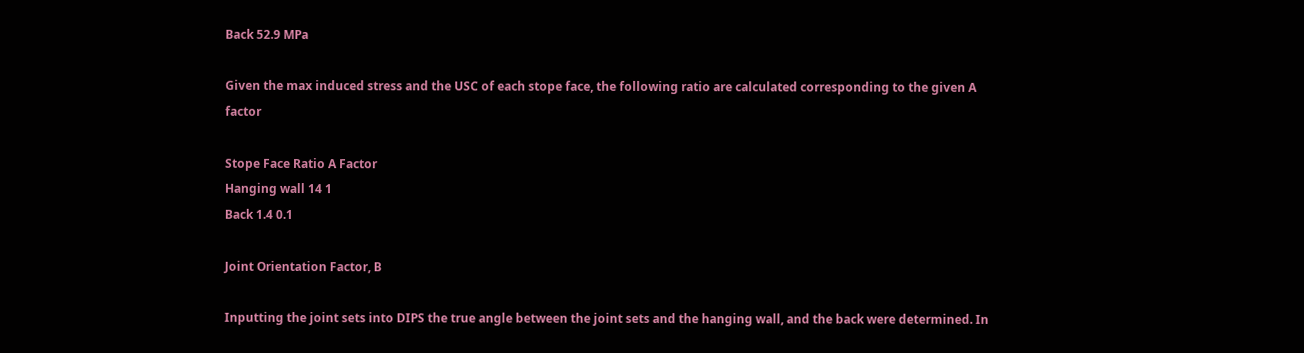Back 52.9 MPa

Given the max induced stress and the USC of each stope face, the following ratio are calculated corresponding to the given A factor

Stope Face Ratio A Factor
Hanging wall 14 1
Back 1.4 0.1

Joint Orientation Factor, B

Inputting the joint sets into DIPS the true angle between the joint sets and the hanging wall, and the back were determined. In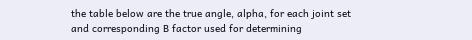the table below are the true angle, alpha, for each joint set and corresponding B factor used for determining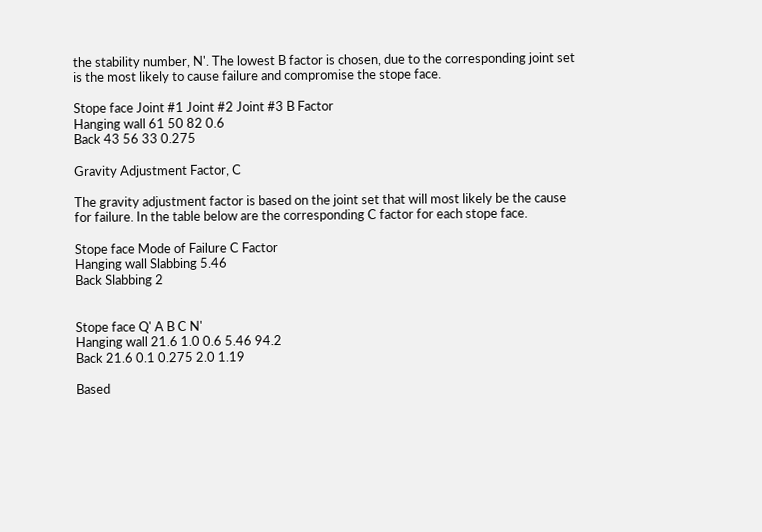the stability number, N'. The lowest B factor is chosen, due to the corresponding joint set is the most likely to cause failure and compromise the stope face.

Stope face Joint #1 Joint #2 Joint #3 B Factor
Hanging wall 61 50 82 0.6
Back 43 56 33 0.275

Gravity Adjustment Factor, C

The gravity adjustment factor is based on the joint set that will most likely be the cause for failure. In the table below are the corresponding C factor for each stope face.

Stope face Mode of Failure C Factor
Hanging wall Slabbing 5.46
Back Slabbing 2


Stope face Q' A B C N'
Hanging wall 21.6 1.0 0.6 5.46 94.2
Back 21.6 0.1 0.275 2.0 1.19

Based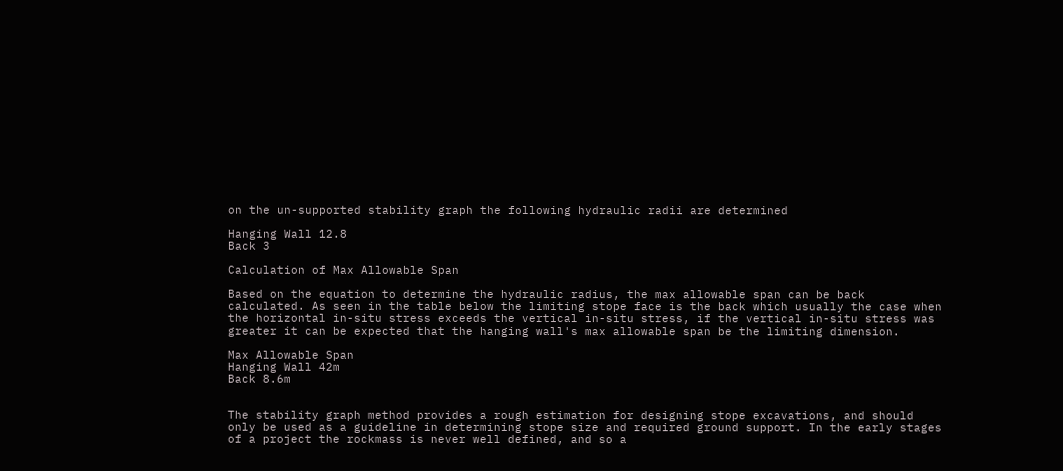on the un-supported stability graph the following hydraulic radii are determined

Hanging Wall 12.8
Back 3

Calculation of Max Allowable Span

Based on the equation to determine the hydraulic radius, the max allowable span can be back calculated. As seen in the table below the limiting stope face is the back which usually the case when the horizontal in-situ stress exceeds the vertical in-situ stress, if the vertical in-situ stress was greater it can be expected that the hanging wall's max allowable span be the limiting dimension.

Max Allowable Span
Hanging Wall 42m
Back 8.6m


The stability graph method provides a rough estimation for designing stope excavations, and should only be used as a guideline in determining stope size and required ground support. In the early stages of a project the rockmass is never well defined, and so a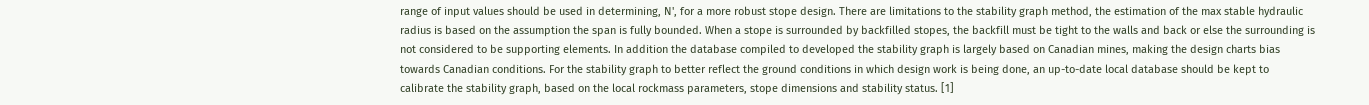range of input values should be used in determining, N', for a more robust stope design. There are limitations to the stability graph method, the estimation of the max stable hydraulic radius is based on the assumption the span is fully bounded. When a stope is surrounded by backfilled stopes, the backfill must be tight to the walls and back or else the surrounding is not considered to be supporting elements. In addition the database compiled to developed the stability graph is largely based on Canadian mines, making the design charts bias towards Canadian conditions. For the stability graph to better reflect the ground conditions in which design work is being done, an up-to-date local database should be kept to calibrate the stability graph, based on the local rockmass parameters, stope dimensions and stability status. [1]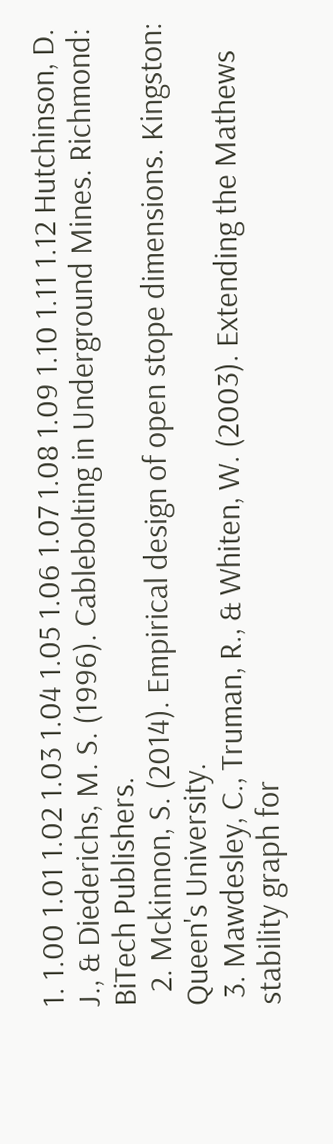1. 1.00 1.01 1.02 1.03 1.04 1.05 1.06 1.07 1.08 1.09 1.10 1.11 1.12 Hutchinson, D. J., & Diederichs, M. S. (1996). Cablebolting in Underground Mines. Richmond: BiTech Publishers.
  2. Mckinnon, S. (2014). Empirical design of open stope dimensions. Kingston: Queen's University.
 3. Mawdesley, C., Truman, R., & Whiten, W. (2003). Extending the Mathews stability graph for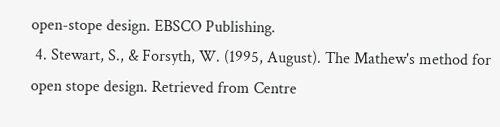open-stope design. EBSCO Publishing.
 4. Stewart, S., & Forsyth, W. (1995, August). The Mathew's method for open stope design. Retrieved from Centre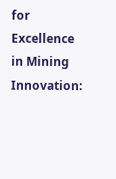for Excellence in Mining Innovation: